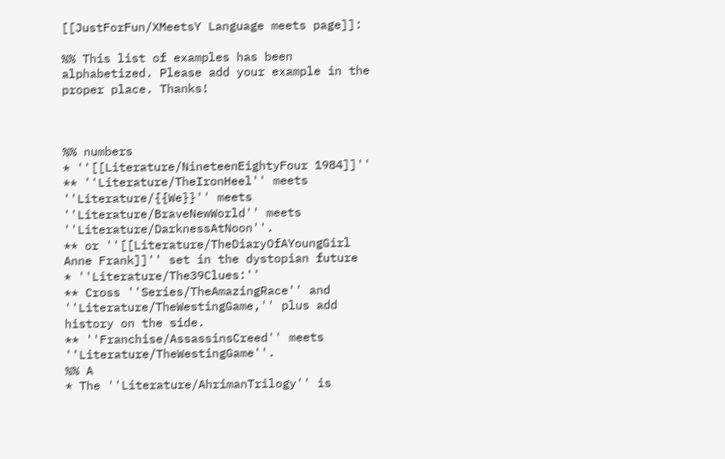[[JustForFun/XMeetsY Language meets page]]:

%% This list of examples has been alphabetized. Please add your example in the proper place. Thanks!



%% numbers
* ''[[Literature/NineteenEightyFour 1984]]''
** ''Literature/TheIronHeel'' meets ''Literature/{{We}}'' meets ''Literature/BraveNewWorld'' meets ''Literature/DarknessAtNoon''.
** or ''[[Literature/TheDiaryOfAYoungGirl Anne Frank]]'' set in the dystopian future
* ''Literature/The39Clues:''
** Cross ''Series/TheAmazingRace'' and ''Literature/TheWestingGame,'' plus add history on the side.
** ''Franchise/AssassinsCreed'' meets ''Literature/TheWestingGame''.
%% A
* The ''Literature/AhrimanTrilogy'' is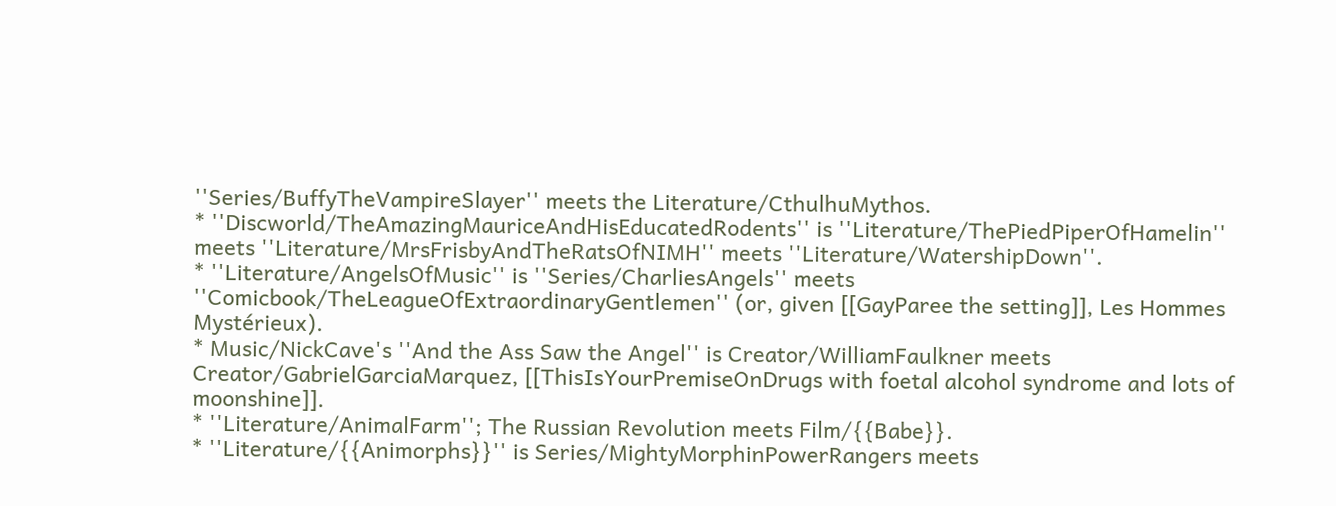''Series/BuffyTheVampireSlayer'' meets the Literature/CthulhuMythos.
* ''Discworld/TheAmazingMauriceAndHisEducatedRodents'' is ''Literature/ThePiedPiperOfHamelin'' meets ''Literature/MrsFrisbyAndTheRatsOfNIMH'' meets ''Literature/WatershipDown''.
* ''Literature/AngelsOfMusic'' is ''Series/CharliesAngels'' meets ''Comicbook/TheLeagueOfExtraordinaryGentlemen'' (or, given [[GayParee the setting]], Les Hommes Mystérieux).
* Music/NickCave's ''And the Ass Saw the Angel'' is Creator/WilliamFaulkner meets Creator/GabrielGarciaMarquez, [[ThisIsYourPremiseOnDrugs with foetal alcohol syndrome and lots of moonshine]].
* ''Literature/AnimalFarm''; The Russian Revolution meets Film/{{Babe}}.
* ''Literature/{{Animorphs}}'' is Series/MightyMorphinPowerRangers meets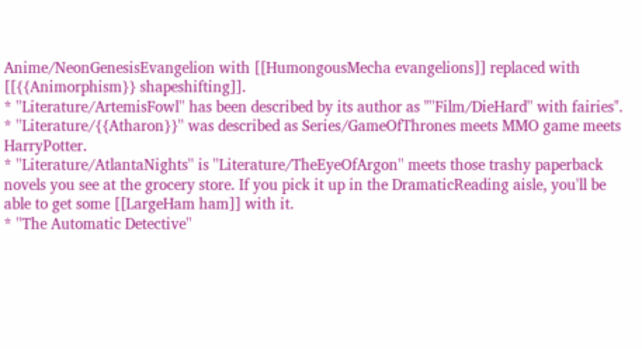Anime/NeonGenesisEvangelion with [[HumongousMecha evangelions]] replaced with [[{{Animorphism}} shapeshifting]].
* ''Literature/ArtemisFowl'' has been described by its author as "''Film/DieHard'' with fairies".
* ''Literature/{{Atharon}}'' was described as Series/GameOfThrones meets MMO game meets HarryPotter.
* ''Literature/AtlantaNights'' is ''Literature/TheEyeOfArgon'' meets those trashy paperback novels you see at the grocery store. If you pick it up in the DramaticReading aisle, you'll be able to get some [[LargeHam ham]] with it.
* ''The Automatic Detective''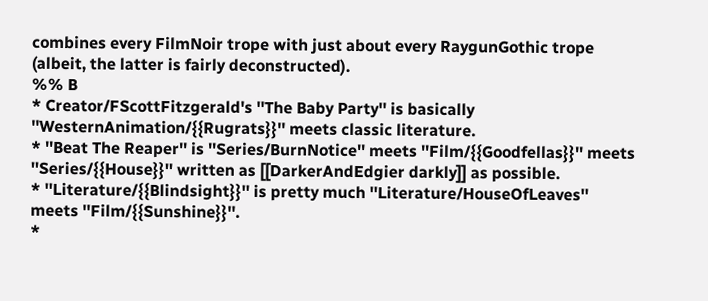combines every FilmNoir trope with just about every RaygunGothic trope (albeit, the latter is fairly deconstructed).
%% B
* Creator/FScottFitzgerald's ''The Baby Party'' is basically ''WesternAnimation/{{Rugrats}}'' meets classic literature.
* ''Beat The Reaper'' is ''Series/BurnNotice'' meets ''Film/{{Goodfellas}}'' meets ''Series/{{House}}'' written as [[DarkerAndEdgier darkly]] as possible.
* ''Literature/{{Blindsight}}'' is pretty much ''Literature/HouseOfLeaves'' meets ''Film/{{Sunshine}}''.
*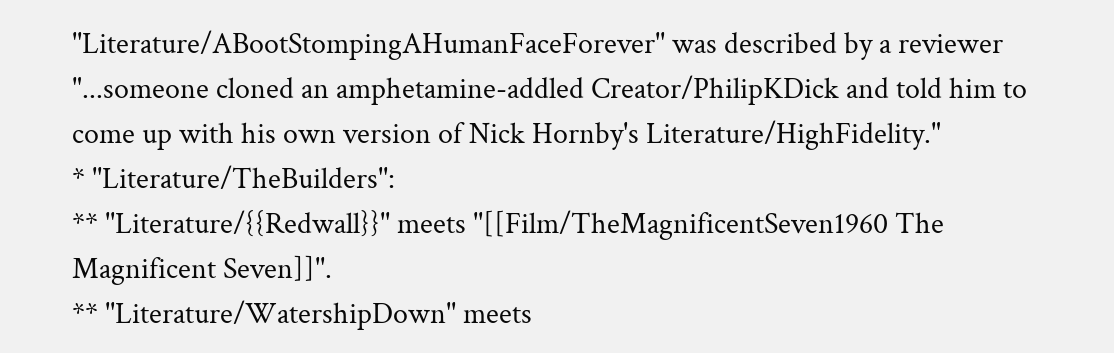''Literature/ABootStompingAHumanFaceForever'' was described by a reviewer "...someone cloned an amphetamine-addled Creator/PhilipKDick and told him to come up with his own version of Nick Hornby's Literature/HighFidelity."
* ''Literature/TheBuilders'':
** ''Literature/{{Redwall}}'' meets ''[[Film/TheMagnificentSeven1960 The Magnificent Seven]]''.
** ''Literature/WatershipDown'' meets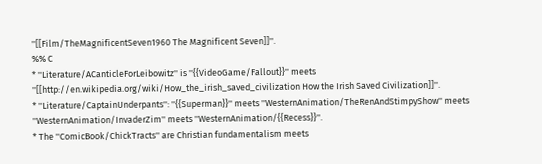''[[Film/TheMagnificentSeven1960 The Magnificent Seven]]''.
%% C
* ''Literature/ACanticleForLeibowitz'' is ''{{VideoGame/Fallout}}'' meets ''[[http://en.wikipedia.org/wiki/How_the_irish_saved_civilization How the Irish Saved Civilization]]''.
* ''Literature/CaptainUnderpants'': ''{{Superman}}'' meets ''WesternAnimation/TheRenAndStimpyShow'' meets ''WesternAnimation/InvaderZim'' meets ''WesternAnimation/{{Recess}}''.
* The ''ComicBook/ChickTracts'' are Christian fundamentalism meets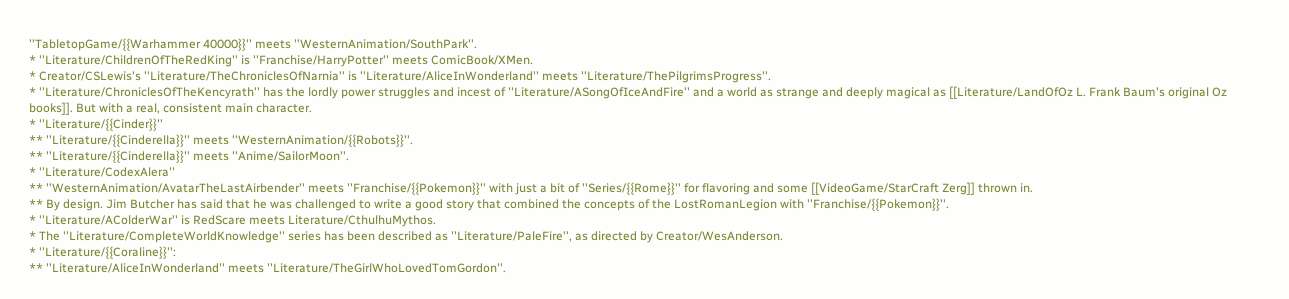''TabletopGame/{{Warhammer 40000}}'' meets ''WesternAnimation/SouthPark''.
* ''Literature/ChildrenOfTheRedKing'' is ''Franchise/HarryPotter'' meets ComicBook/XMen.
* Creator/CSLewis's ''Literature/TheChroniclesOfNarnia'' is ''Literature/AliceInWonderland'' meets ''Literature/ThePilgrimsProgress''.
* ''Literature/ChroniclesOfTheKencyrath'' has the lordly power struggles and incest of ''Literature/ASongOfIceAndFire'' and a world as strange and deeply magical as [[Literature/LandOfOz L. Frank Baum's original Oz books]]. But with a real, consistent main character.
* ''Literature/{{Cinder}}''
** ''Literature/{{Cinderella}}'' meets ''WesternAnimation/{{Robots}}''.
** ''Literature/{{Cinderella}}'' meets ''Anime/SailorMoon''.
* ''Literature/CodexAlera''
** ''WesternAnimation/AvatarTheLastAirbender'' meets ''Franchise/{{Pokemon}}'' with just a bit of ''Series/{{Rome}}'' for flavoring and some [[VideoGame/StarCraft Zerg]] thrown in.
** By design. Jim Butcher has said that he was challenged to write a good story that combined the concepts of the LostRomanLegion with ''Franchise/{{Pokemon}}''.
* ''Literature/AColderWar'' is RedScare meets Literature/CthulhuMythos.
* The ''Literature/CompleteWorldKnowledge'' series has been described as ''Literature/PaleFire'', as directed by Creator/WesAnderson.
* ''Literature/{{Coraline}}'':
** ''Literature/AliceInWonderland'' meets ''Literature/TheGirlWhoLovedTomGordon''.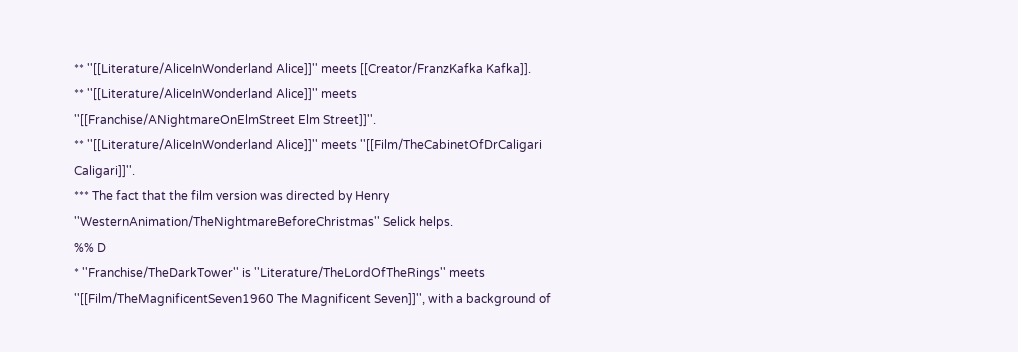** ''[[Literature/AliceInWonderland Alice]]'' meets [[Creator/FranzKafka Kafka]].
** ''[[Literature/AliceInWonderland Alice]]'' meets ''[[Franchise/ANightmareOnElmStreet Elm Street]]''.
** ''[[Literature/AliceInWonderland Alice]]'' meets ''[[Film/TheCabinetOfDrCaligari Caligari]]''.
*** The fact that the film version was directed by Henry ''WesternAnimation/TheNightmareBeforeChristmas'' Selick helps.
%% D
* ''Franchise/TheDarkTower'' is ''Literature/TheLordOfTheRings'' meets ''[[Film/TheMagnificentSeven1960 The Magnificent Seven]]'', with a background of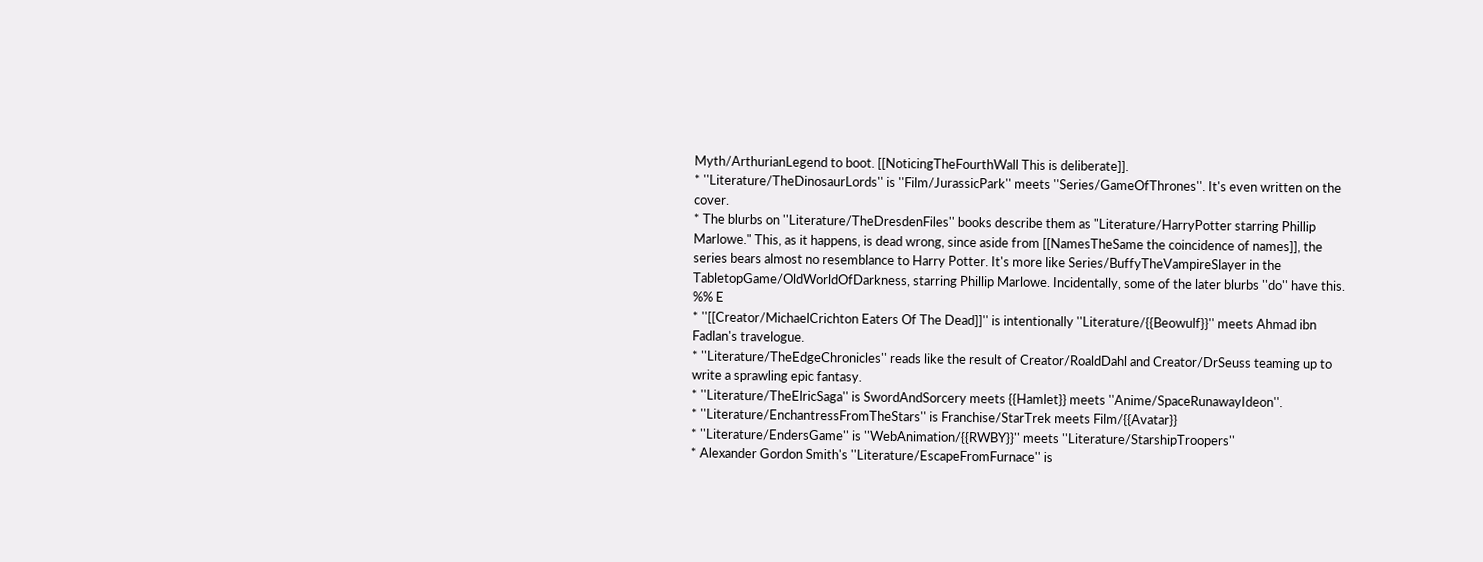Myth/ArthurianLegend to boot. [[NoticingTheFourthWall This is deliberate]].
* ''Literature/TheDinosaurLords'' is ''Film/JurassicPark'' meets ''Series/GameOfThrones''. It's even written on the cover.
* The blurbs on ''Literature/TheDresdenFiles'' books describe them as "Literature/HarryPotter starring Phillip Marlowe." This, as it happens, is dead wrong, since aside from [[NamesTheSame the coincidence of names]], the series bears almost no resemblance to Harry Potter. It's more like Series/BuffyTheVampireSlayer in the TabletopGame/OldWorldOfDarkness, starring Phillip Marlowe. Incidentally, some of the later blurbs ''do'' have this.
%% E
* ''[[Creator/MichaelCrichton Eaters Of The Dead]]'' is intentionally ''Literature/{{Beowulf}}'' meets Ahmad ibn Fadlan's travelogue.
* ''Literature/TheEdgeChronicles'' reads like the result of Creator/RoaldDahl and Creator/DrSeuss teaming up to write a sprawling epic fantasy.
* ''Literature/TheElricSaga'' is SwordAndSorcery meets {{Hamlet}} meets ''Anime/SpaceRunawayIdeon''.
* ''Literature/EnchantressFromTheStars'' is Franchise/StarTrek meets Film/{{Avatar}}
* ''Literature/EndersGame'' is ''WebAnimation/{{RWBY}}'' meets ''Literature/StarshipTroopers''
* Alexander Gordon Smith's ''Literature/EscapeFromFurnace'' is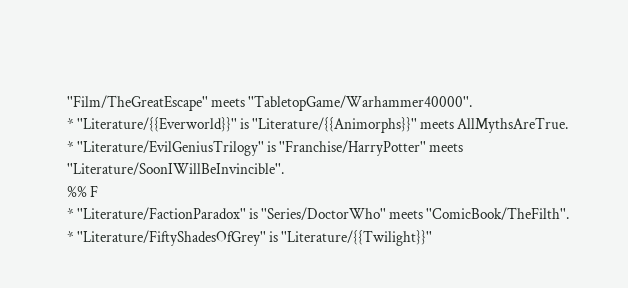''Film/TheGreatEscape'' meets ''TabletopGame/Warhammer40000''.
* ''Literature/{{Everworld}}'' is ''Literature/{{Animorphs}}'' meets AllMythsAreTrue.
* ''Literature/EvilGeniusTrilogy'' is ''Franchise/HarryPotter'' meets ''Literature/SoonIWillBeInvincible''.
%% F
* ''Literature/FactionParadox'' is ''Series/DoctorWho'' meets ''ComicBook/TheFilth''.
* ''Literature/FiftyShadesOfGrey'' is ''Literature/{{Twilight}}''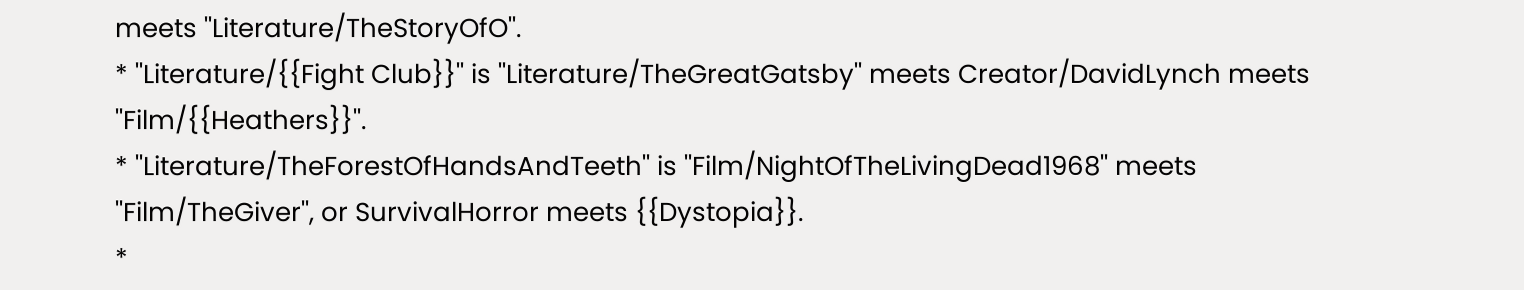meets ''Literature/TheStoryOfO''.
* ''Literature/{{Fight Club}}'' is ''Literature/TheGreatGatsby'' meets Creator/DavidLynch meets ''Film/{{Heathers}}''.
* ''Literature/TheForestOfHandsAndTeeth'' is ''Film/NightOfTheLivingDead1968'' meets ''Film/TheGiver'', or SurvivalHorror meets {{Dystopia}}.
*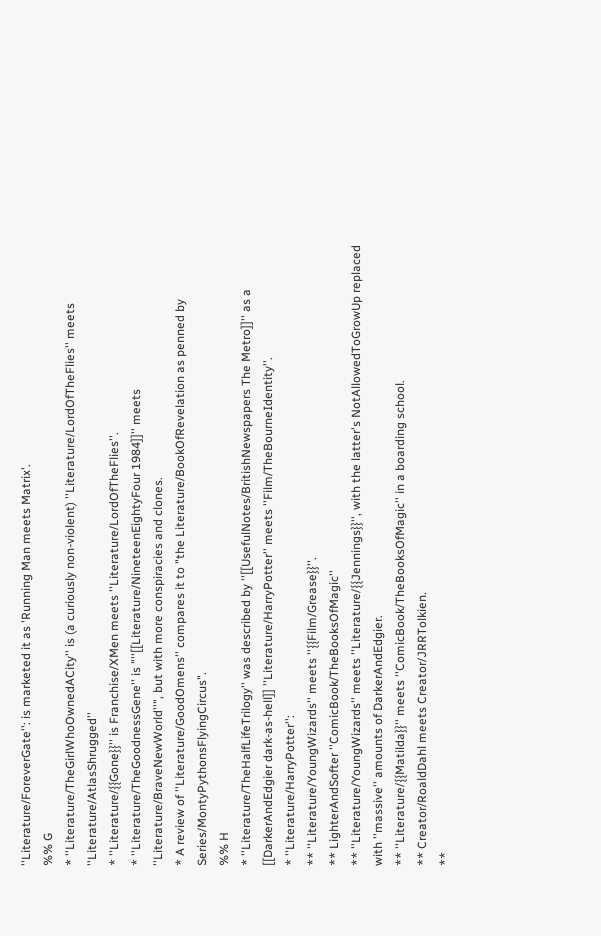''Literature/ForeverGate'': is marketed it as 'Running Man meets Matrix'.
%% G
* ''Literature/TheGirlWhoOwnedACity'' is (a curiously non-violent) ''Literature/LordOfTheFlies'' meets ''Literature/AtlasShrugged''
* ''Literature/{{Gone}}'' is Franchise/XMen meets ''Literature/LordOfTheFlies''.
* ''Literature/TheGoodnessGene'' is "''[[Literature/NineteenEightyFour 1984]]'' meets ''Literature/BraveNewWorld''", but with more conspiracies and clones.
* A review of ''Literature/GoodOmens'' compares it to "the Literature/BookOfRevelation as penned by Series/MontyPythonsFlyingCircus".
%% H
* ''Literature/TheHalfLifeTrilogy'' was described by ''[[UsefulNotes/BritishNewspapers The Metro]]'' as a [[DarkerAndEdgier dark-as-hell]] ''Literature/HarryPotter'' meets ''Film/TheBourneIdentity''.
* ''Literature/HarryPotter'':
** ''Literature/YoungWizards'' meets ''{{Film/Grease}}''.
** LighterAndSofter ''ComicBook/TheBooksOfMagic''
** ''Literature/YoungWizards'' meets ''Literature/{{Jennings}}'', with the latter's NotAllowedToGrowUp replaced with ''massive'' amounts of DarkerAndEdgier.
** ''Literature/{{Matilda}}'' meets ''ComicBook/TheBooksOfMagic'' in a boarding school.
** Creator/RoaldDahl meets Creator/JRRTolkien.
**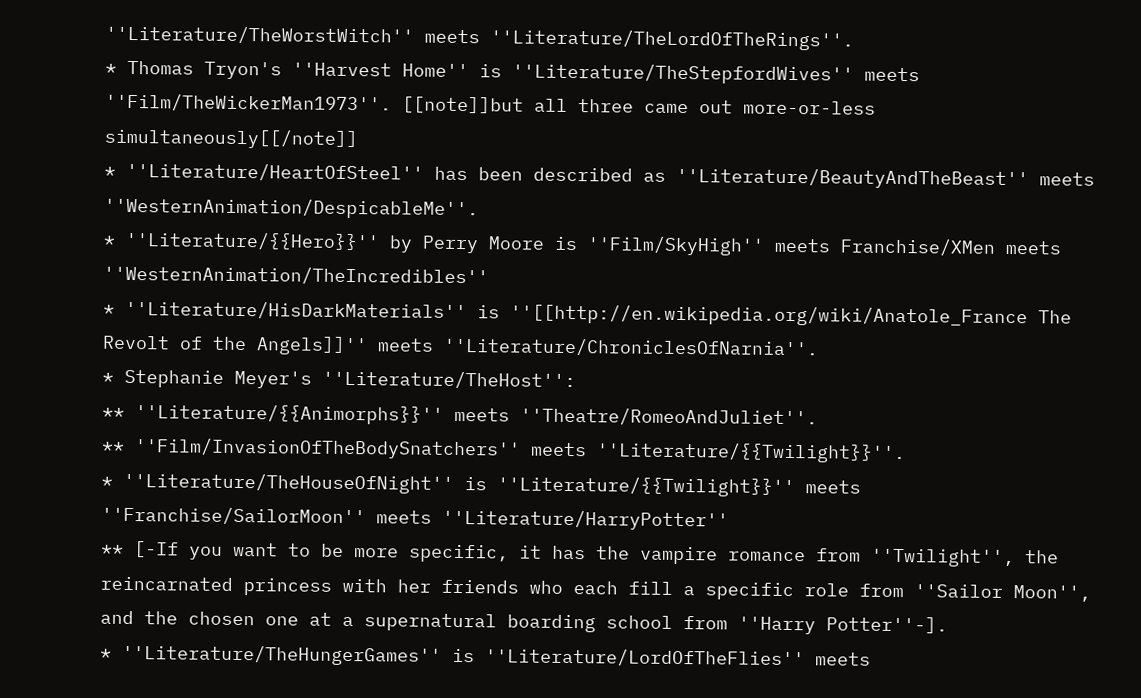''Literature/TheWorstWitch'' meets ''Literature/TheLordOfTheRings''.
* Thomas Tryon's ''Harvest Home'' is ''Literature/TheStepfordWives'' meets ''Film/TheWickerMan1973''. [[note]]but all three came out more-or-less simultaneously[[/note]]
* ''Literature/HeartOfSteel'' has been described as ''Literature/BeautyAndTheBeast'' meets ''WesternAnimation/DespicableMe''.
* ''Literature/{{Hero}}'' by Perry Moore is ''Film/SkyHigh'' meets Franchise/XMen meets ''WesternAnimation/TheIncredibles''
* ''Literature/HisDarkMaterials'' is ''[[http://en.wikipedia.org/wiki/Anatole_France The Revolt of the Angels]]'' meets ''Literature/ChroniclesOfNarnia''.
* Stephanie Meyer's ''Literature/TheHost'':
** ''Literature/{{Animorphs}}'' meets ''Theatre/RomeoAndJuliet''.
** ''Film/InvasionOfTheBodySnatchers'' meets ''Literature/{{Twilight}}''.
* ''Literature/TheHouseOfNight'' is ''Literature/{{Twilight}}'' meets ''Franchise/SailorMoon'' meets ''Literature/HarryPotter''
** [-If you want to be more specific, it has the vampire romance from ''Twilight'', the reincarnated princess with her friends who each fill a specific role from ''Sailor Moon'', and the chosen one at a supernatural boarding school from ''Harry Potter''-].
* ''Literature/TheHungerGames'' is ''Literature/LordOfTheFlies'' meets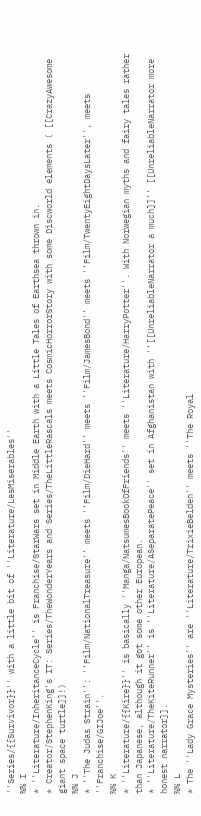''Series/{{Survivor}}'' with a little bit of ''Literature/LesMiserables''
%% I
* ''Literature/InheritanceCycle'' is Franchise/StarWars set in Middle Earth with a Little Tales of Earthsea thrown in.
* Creator/StephenKing's IT: Series/TheWonderYears and Series/TheLittleRascals meets CosmicHorrorStory with some Discworld elements ( [[CrazyAwesome giant space turtle]]!)
%% J
* ''The Judas Strain'': ''Film/NationalTreasure'' meets ''Film/DieHard'' meets ''Film/JamesBond'' meets ''Film/TwentyEightDaysLater'', meets ''Franchise/GIJoe''.
%% K
* ''Literature/{{Kire}}'' is basically ''Manga/NatsumesBookOfFriends'' meets ''Literature/HarryPotter''. With Norwegian myths and fairy tales rather than Japanese, although it got some other European.
* ''Literature/TheKiteRunner'' is ''Literature/ASeparatePeace'' set in Afghanistan with ''[[UnreliableNarrator a much]]'' [[UnreliableNarrator more honest narrator]].
%% L
* The ''Lady Grace Mysteries'' are ''Literature/TrixieBelden'' meets ''The Royal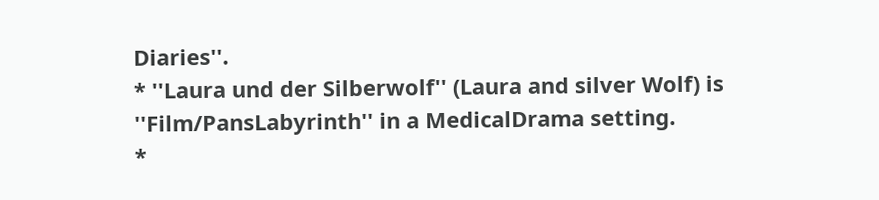Diaries''.
* ''Laura und der Silberwolf'' (Laura and silver Wolf) is ''Film/PansLabyrinth'' in a MedicalDrama setting.
*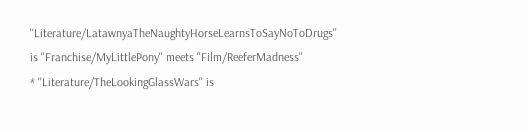''Literature/LatawnyaTheNaughtyHorseLearnsToSayNoToDrugs'' is ''Franchise/MyLittlePony'' meets ''Film/ReeferMadness''
* ''Literature/TheLookingGlassWars'' is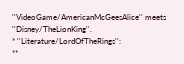''VideoGame/AmericanMcGeesAlice'' meets ''Disney/TheLionKing''.
* ''Literature/LordOfTheRings'':
**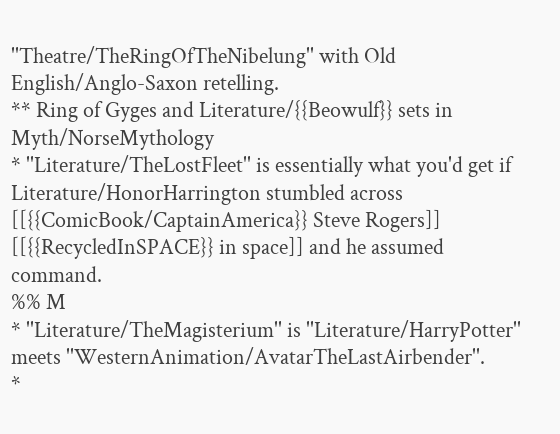''Theatre/TheRingOfTheNibelung'' with Old English/Anglo-Saxon retelling.
** Ring of Gyges and Literature/{{Beowulf}} sets in Myth/NorseMythology
* ''Literature/TheLostFleet'' is essentially what you'd get if Literature/HonorHarrington stumbled across [[{{ComicBook/CaptainAmerica}} Steve Rogers]] [[{{RecycledInSPACE}} in space]] and he assumed command.
%% M
* ''Literature/TheMagisterium'' is ''Literature/HarryPotter'' meets ''WesternAnimation/AvatarTheLastAirbender''.
*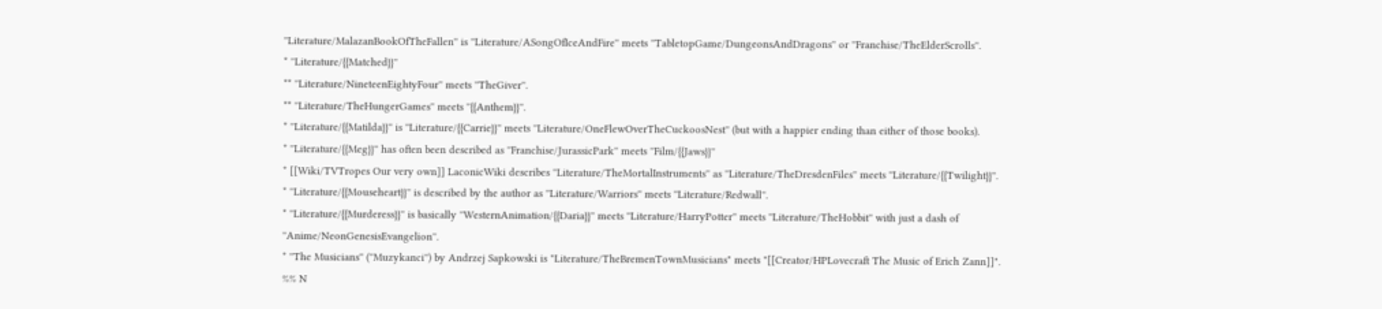''Literature/MalazanBookOfTheFallen'' is ''Literature/ASongOfIceAndFire'' meets ''TabletopGame/DungeonsAndDragons'' or ''Franchise/TheElderScrolls''.
* ''Literature/{{Matched}}''
** ''Literature/NineteenEightyFour'' meets ''TheGiver''.
** ''Literature/TheHungerGames'' meets ''{{Anthem}}''.
* ''Literature/{{Matilda}}'' is ''Literature/{{Carrie}}'' meets ''Literature/OneFlewOverTheCuckoosNest'' (but with a happier ending than either of those books).
* ''Literature/{{Meg}}'' has often been described as ''Franchise/JurassicPark'' meets ''Film/{{Jaws}}''
* [[Wiki/TVTropes Our very own]] LaconicWiki describes ''Literature/TheMortalInstruments'' as ''Literature/TheDresdenFiles'' meets ''Literature/{{Twilight}}''.
* ''Literature/{{Mouseheart}}'' is described by the author as ''Literature/Warriors'' meets ''Literature/Redwall''.
* ''Literature/{{Murderess}}'' is basically ''WesternAnimation/{{Daria}}'' meets ''Literature/HarryPotter'' meets ''Literature/TheHobbit'' with just a dash of ''Anime/NeonGenesisEvangelion''.
* ''The Musicians'' (''Muzykanci'') by Andrzej Sapkowski is "Literature/TheBremenTownMusicians" meets "[[Creator/HPLovecraft The Music of Erich Zann]]".
%% N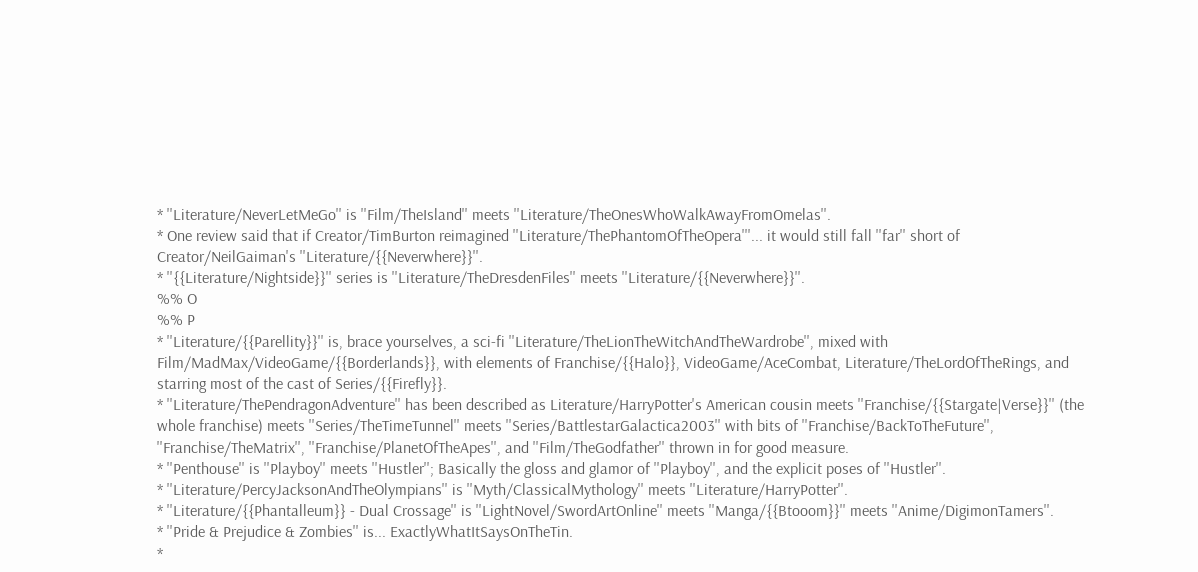* ''Literature/NeverLetMeGo'' is ''Film/TheIsland'' meets ''Literature/TheOnesWhoWalkAwayFromOmelas''.
* One review said that if Creator/TimBurton reimagined ''Literature/ThePhantomOfTheOpera'''... it would still fall ''far'' short of Creator/NeilGaiman's ''Literature/{{Neverwhere}}''.
* ''{{Literature/Nightside}}'' series is ''Literature/TheDresdenFiles'' meets ''Literature/{{Neverwhere}}''.
%% O
%% P
* ''Literature/{{Parellity}}'' is, brace yourselves, a sci-fi ''Literature/TheLionTheWitchAndTheWardrobe'', mixed with Film/MadMax/VideoGame/{{Borderlands}}, with elements of Franchise/{{Halo}}, VideoGame/AceCombat, Literature/TheLordOfTheRings, and starring most of the cast of Series/{{Firefly}}.
* ''Literature/ThePendragonAdventure'' has been described as Literature/HarryPotter's American cousin meets ''Franchise/{{Stargate|Verse}}'' (the whole franchise) meets ''Series/TheTimeTunnel'' meets ''Series/BattlestarGalactica2003'' with bits of ''Franchise/BackToTheFuture'', ''Franchise/TheMatrix'', ''Franchise/PlanetOfTheApes'', and ''Film/TheGodfather'' thrown in for good measure.
* ''Penthouse'' is ''Playboy'' meets ''Hustler''; Basically the gloss and glamor of ''Playboy'', and the explicit poses of ''Hustler''.
* ''Literature/PercyJacksonAndTheOlympians'' is ''Myth/ClassicalMythology'' meets ''Literature/HarryPotter''.
* ''Literature/{{Phantalleum}} - Dual Crossage'' is ''LightNovel/SwordArtOnline'' meets ''Manga/{{Btooom}}'' meets ''Anime/DigimonTamers''.
* ''Pride & Prejudice & Zombies'' is... ExactlyWhatItSaysOnTheTin.
*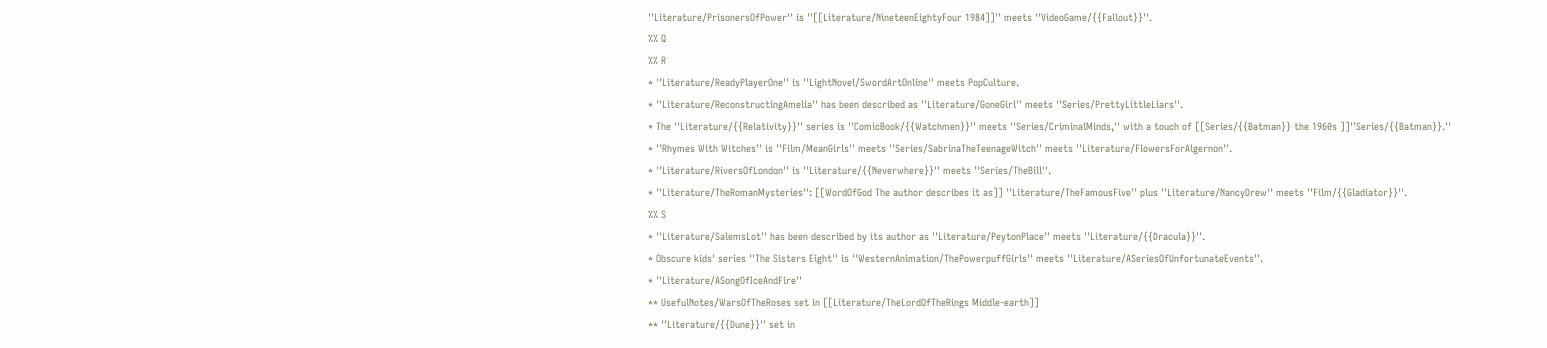''Literature/PrisonersOfPower'' is ''[[Literature/NineteenEightyFour 1984]]'' meets ''VideoGame/{{Fallout}}''.
%% Q
%% R
* ''Literature/ReadyPlayerOne'' is ''LightNovel/SwordArtOnline'' meets PopCulture.
* ''Literature/ReconstructingAmelia'' has been described as ''Literature/GoneGirl'' meets ''Series/PrettyLittleLiars''.
* The ''Literature/{{Relativity}}'' series is ''ComicBook/{{Watchmen}}'' meets ''Series/CriminalMinds,'' with a touch of [[Series/{{Batman}} the 1960s ]]''Series/{{Batman}}.''
* ''Rhymes With Witches'' is ''Film/MeanGirls'' meets ''Series/SabrinaTheTeenageWitch'' meets ''Literature/FlowersForAlgernon''.
* ''Literature/RiversOfLondon'' is ''Literature/{{Neverwhere}}'' meets ''Series/TheBill''.
* ''Literature/TheRomanMysteries'': [[WordOfGod The author describes it as]] ''Literature/TheFamousFive'' plus ''Literature/NancyDrew'' meets ''Film/{{Gladiator}}''.
%% S
* ''Literature/SalemsLot'' has been described by its author as ''Literature/PeytonPlace'' meets ''Literature/{{Dracula}}''.
* Obscure kids' series ''The Sisters Eight'' is ''WesternAnimation/ThePowerpuffGirls'' meets ''Literature/ASeriesOfUnfortunateEvents''.
* ''Literature/ASongOfIceAndFire''
** UsefulNotes/WarsOfTheRoses set in [[Literature/TheLordOfTheRings Middle-earth]]
** ''Literature/{{Dune}}'' set in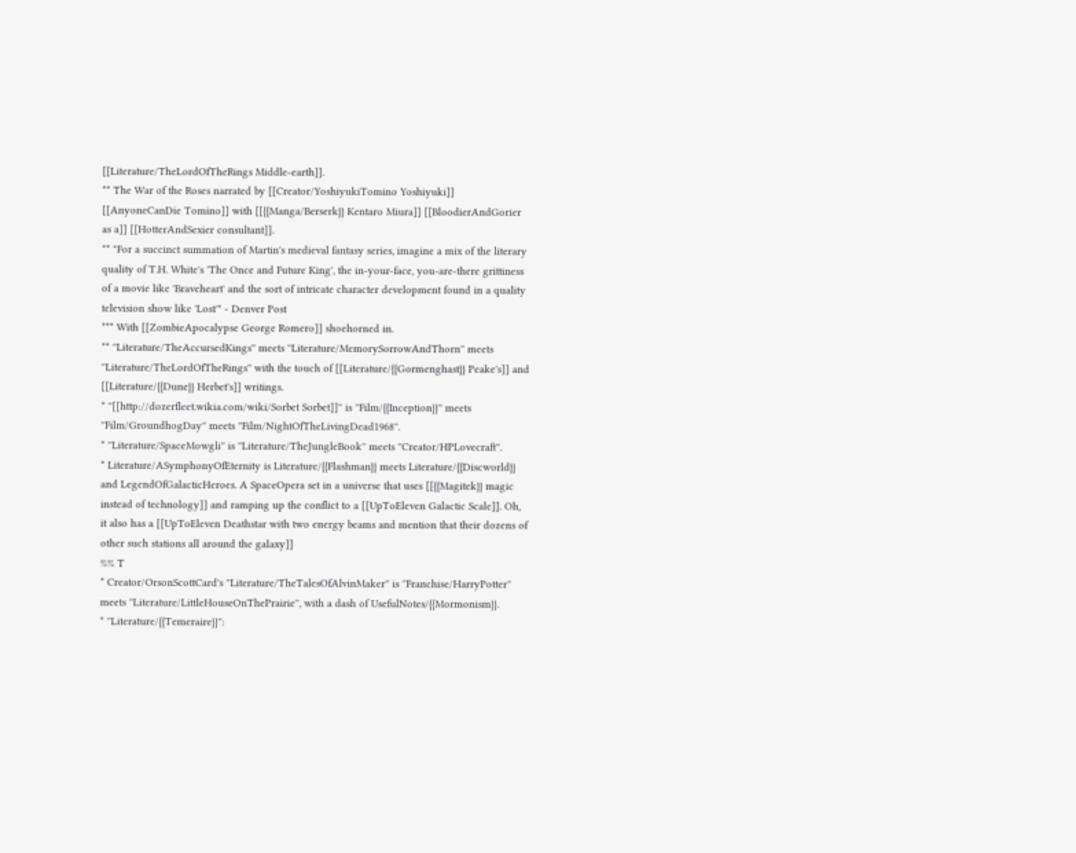[[Literature/TheLordOfTheRings Middle-earth]].
** The War of the Roses narrated by [[Creator/YoshiyukiTomino Yoshiyuki]] [[AnyoneCanDie Tomino]] with [[{{Manga/Berserk}} Kentaro Miura]] [[BloodierAndGorier as a]] [[HotterAndSexier consultant]].
** "For a succinct summation of Martin's medieval fantasy series, imagine a mix of the literary quality of T.H. White's 'The Once and Future King', the in-your-face, you-are-there grittiness of a movie like 'Braveheart' and the sort of intricate character development found in a quality television show like 'Lost'" - Denver Post
*** With [[ZombieApocalypse George Romero]] shoehorned in.
** ''Literature/TheAccursedKings'' meets ''Literature/MemorySorrowAndThorn'' meets ''Literature/TheLordOfTheRings'' with the touch of [[Literature/{{Gormenghast}} Peake's]] and [[Literature/{{Dune}} Herbet's]] writings.
* ''[[http://dozerfleet.wikia.com/wiki/Sorbet Sorbet]]'' is ''Film/{{Inception}}'' meets ''Film/GroundhogDay'' meets ''Film/NightOfTheLivingDead1968''.
* ''Literature/SpaceMowgli'' is ''Literature/TheJungleBook'' meets ''Creator/HPLovecraft''.
* Literature/ASymphonyOfEternity is Literature/{{Flashman}} meets Literature/{{Discworld}} and LegendOfGalacticHeroes. A SpaceOpera set in a universe that uses [[{{Magitek}} magic instead of technology]] and ramping up the conflict to a [[UpToEleven Galactic Scale]]. Oh, it also has a [[UpToEleven Deathstar with two energy beams and mention that their dozens of other such stations all around the galaxy]]
%% T
* Creator/OrsonScottCard's ''Literature/TheTalesOfAlvinMaker'' is ''Franchise/HarryPotter'' meets ''Literature/LittleHouseOnThePrairie'', with a dash of UsefulNotes/{{Mormonism}}.
* ''Literature/{{Temeraire}}'':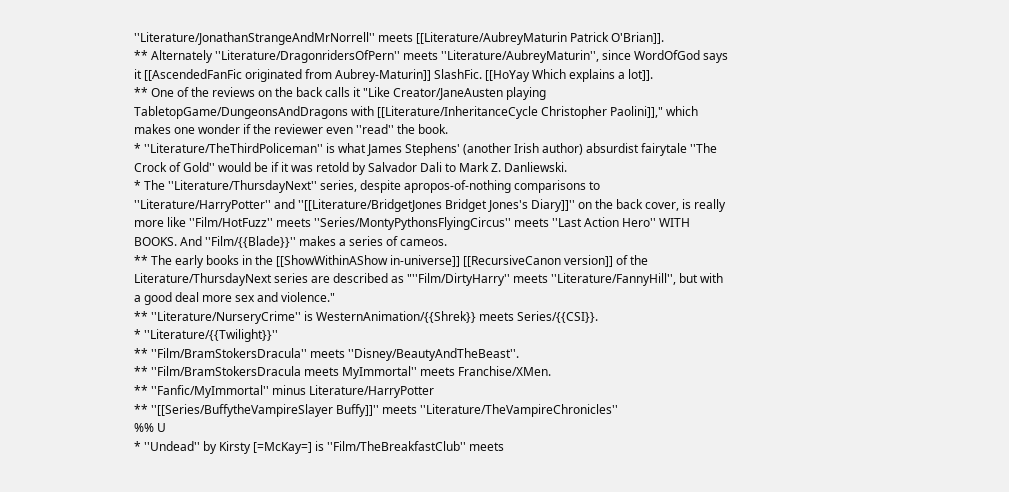''Literature/JonathanStrangeAndMrNorrell'' meets [[Literature/AubreyMaturin Patrick O'Brian]].
** Alternately ''Literature/DragonridersOfPern'' meets ''Literature/AubreyMaturin'', since WordOfGod says it [[AscendedFanFic originated from Aubrey-Maturin]] SlashFic. [[HoYay Which explains a lot]].
** One of the reviews on the back calls it "Like Creator/JaneAusten playing TabletopGame/DungeonsAndDragons with [[Literature/InheritanceCycle Christopher Paolini]]," which makes one wonder if the reviewer even ''read'' the book.
* ''Literature/TheThirdPoliceman'' is what James Stephens' (another Irish author) absurdist fairytale ''The Crock of Gold'' would be if it was retold by Salvador Dali to Mark Z. Danliewski.
* The ''Literature/ThursdayNext'' series, despite apropos-of-nothing comparisons to ''Literature/HarryPotter'' and ''[[Literature/BridgetJones Bridget Jones's Diary]]'' on the back cover, is really more like ''Film/HotFuzz'' meets ''Series/MontyPythonsFlyingCircus'' meets ''Last Action Hero'' WITH BOOKS. And ''Film/{{Blade}}'' makes a series of cameos.
** The early books in the [[ShowWithinAShow in-universe]] [[RecursiveCanon version]] of the Literature/ThursdayNext series are described as "''Film/DirtyHarry'' meets ''Literature/FannyHill'', but with a good deal more sex and violence."
** ''Literature/NurseryCrime'' is WesternAnimation/{{Shrek}} meets Series/{{CSI}}.
* ''Literature/{{Twilight}}''
** ''Film/BramStokersDracula'' meets ''Disney/BeautyAndTheBeast''.
** ''Film/BramStokersDracula meets MyImmortal'' meets Franchise/XMen.
** ''Fanfic/MyImmortal'' minus Literature/HarryPotter
** ''[[Series/BuffytheVampireSlayer Buffy]]'' meets ''Literature/TheVampireChronicles''
%% U
* ''Undead'' by Kirsty [=McKay=] is ''Film/TheBreakfastClub'' meets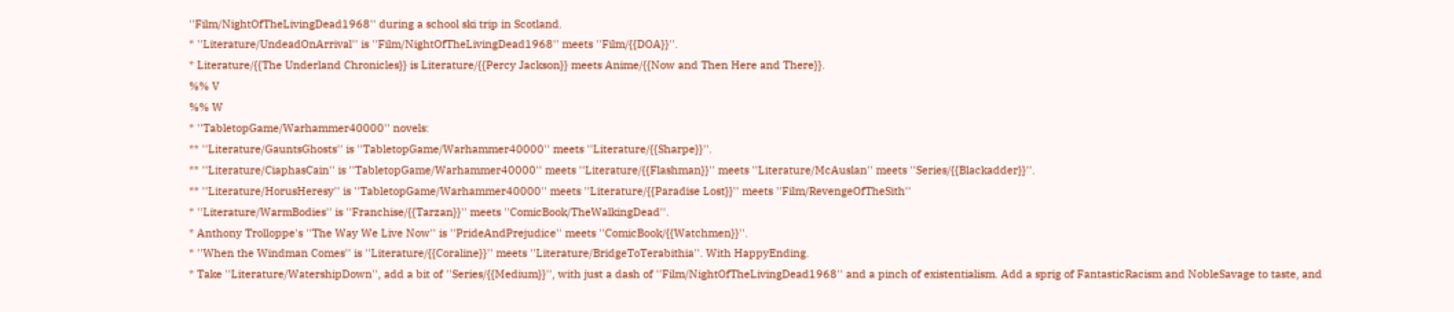''Film/NightOfTheLivingDead1968'' during a school ski trip in Scotland.
* ''Literature/UndeadOnArrival'' is ''Film/NightOfTheLivingDead1968'' meets ''Film/{{DOA}}''.
* Literature/{{The Underland Chronicles}} is Literature/{{Percy Jackson}} meets Anime/{{Now and Then Here and There}}.
%% V
%% W
* ''TabletopGame/Warhammer40000'' novels:
** ''Literature/GauntsGhosts'' is ''TabletopGame/Warhammer40000'' meets ''Literature/{{Sharpe}}''.
** ''Literature/CiaphasCain'' is ''TabletopGame/Warhammer40000'' meets ''Literature/{{Flashman}}'' meets ''Literature/McAuslan'' meets ''Series/{{Blackadder}}''.
** ''Literature/HorusHeresy'' is ''TabletopGame/Warhammer40000'' meets ''Literature/{{Paradise Lost}}'' meets ''Film/RevengeOfTheSith''
* ''Literature/WarmBodies'' is ''Franchise/{{Tarzan}}'' meets ''ComicBook/TheWalkingDead''.
* Anthony Trolloppe's ''The Way We Live Now'' is ''PrideAndPrejudice'' meets ''ComicBook/{{Watchmen}}''.
* ''When the Windman Comes'' is ''Literature/{{Coraline}}'' meets ''Literature/BridgeToTerabithia''. With HappyEnding.
* Take ''Literature/WatershipDown'', add a bit of ''Series/{{Medium}}'', with just a dash of ''Film/NightOfTheLivingDead1968'' and a pinch of existentialism. Add a sprig of FantasticRacism and NobleSavage to taste, and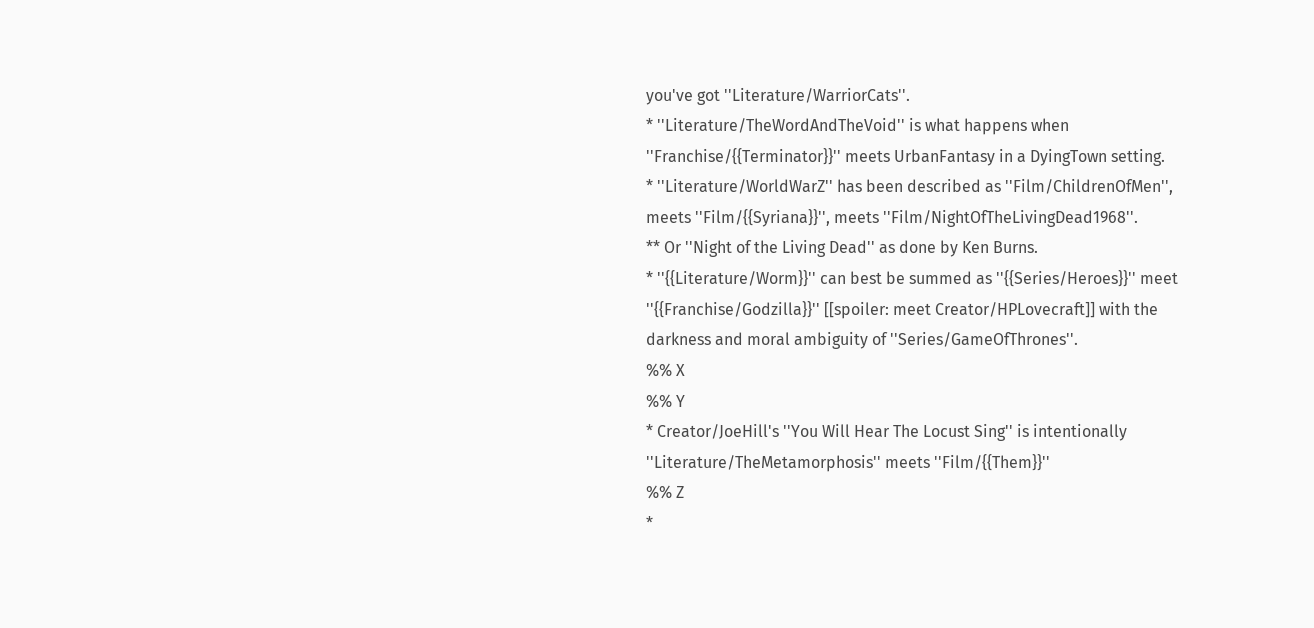you've got ''Literature/WarriorCats''.
* ''Literature/TheWordAndTheVoid'' is what happens when ''Franchise/{{Terminator}}'' meets UrbanFantasy in a DyingTown setting.
* ''Literature/WorldWarZ'' has been described as ''Film/ChildrenOfMen'', meets ''Film/{{Syriana}}'', meets ''Film/NightOfTheLivingDead1968''.
** Or ''Night of the Living Dead'' as done by Ken Burns.
* ''{{Literature/Worm}}'' can best be summed as ''{{Series/Heroes}}'' meet ''{{Franchise/Godzilla}}'' [[spoiler: meet Creator/HPLovecraft]] with the darkness and moral ambiguity of ''Series/GameOfThrones''.
%% X
%% Y
* Creator/JoeHill's ''You Will Hear The Locust Sing'' is intentionally ''Literature/TheMetamorphosis'' meets ''Film/{{Them}}''
%% Z
*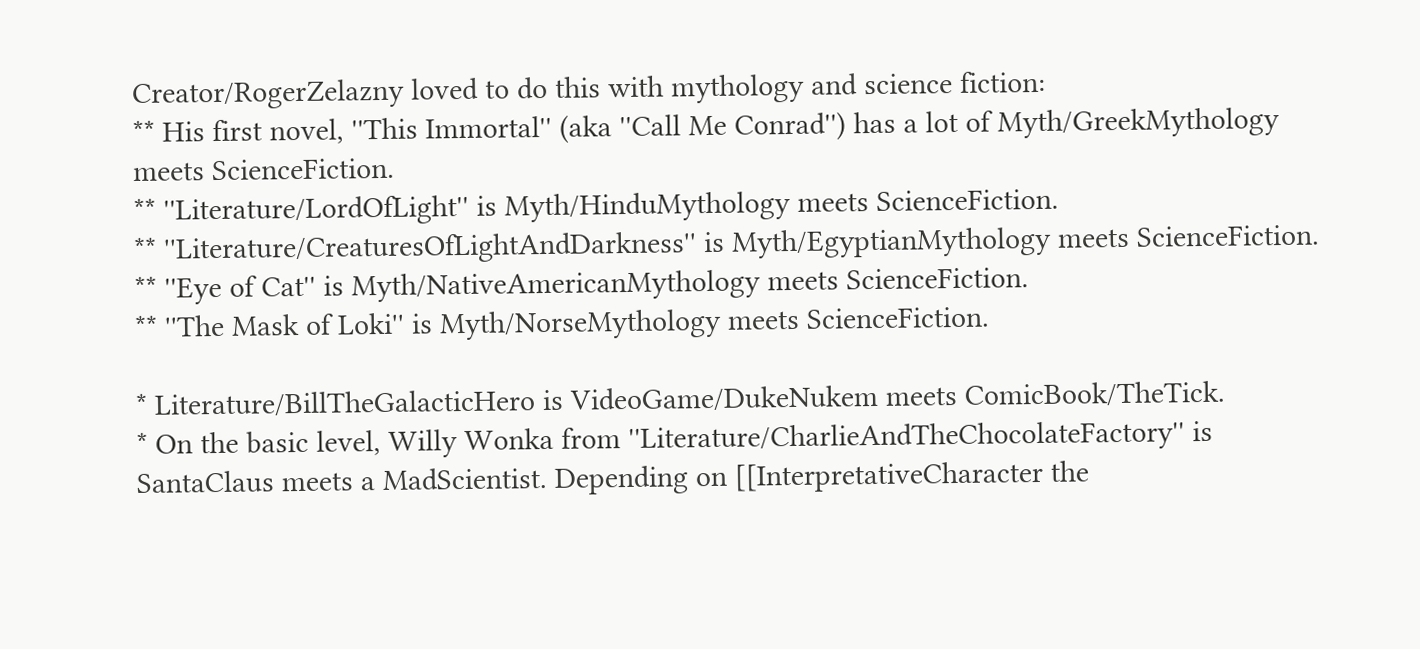Creator/RogerZelazny loved to do this with mythology and science fiction:
** His first novel, ''This Immortal'' (aka ''Call Me Conrad'') has a lot of Myth/GreekMythology meets ScienceFiction.
** ''Literature/LordOfLight'' is Myth/HinduMythology meets ScienceFiction.
** ''Literature/CreaturesOfLightAndDarkness'' is Myth/EgyptianMythology meets ScienceFiction.
** ''Eye of Cat'' is Myth/NativeAmericanMythology meets ScienceFiction.
** ''The Mask of Loki'' is Myth/NorseMythology meets ScienceFiction.

* Literature/BillTheGalacticHero is VideoGame/DukeNukem meets ComicBook/TheTick.
* On the basic level, Willy Wonka from ''Literature/CharlieAndTheChocolateFactory'' is SantaClaus meets a MadScientist. Depending on [[InterpretativeCharacter the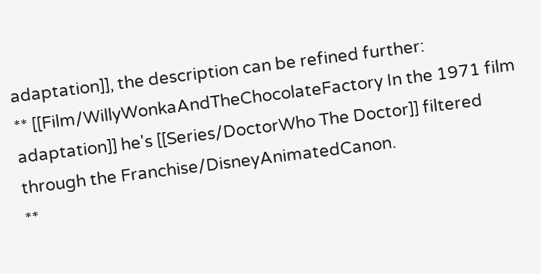adaptation]], the description can be refined further:
** [[Film/WillyWonkaAndTheChocolateFactory In the 1971 film adaptation]] he's [[Series/DoctorWho The Doctor]] filtered through the Franchise/DisneyAnimatedCanon.
**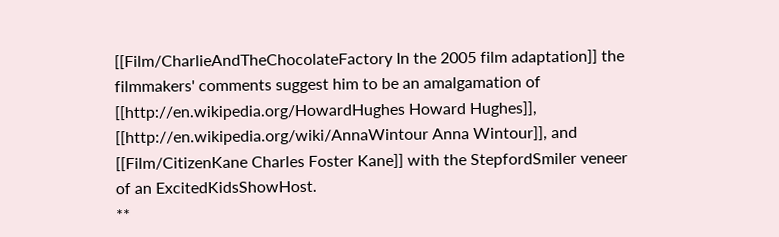[[Film/CharlieAndTheChocolateFactory In the 2005 film adaptation]] the filmmakers' comments suggest him to be an amalgamation of [[http://en.wikipedia.org/HowardHughes Howard Hughes]], [[http://en.wikipedia.org/wiki/AnnaWintour Anna Wintour]], and [[Film/CitizenKane Charles Foster Kane]] with the StepfordSmiler veneer of an ExcitedKidsShowHost.
**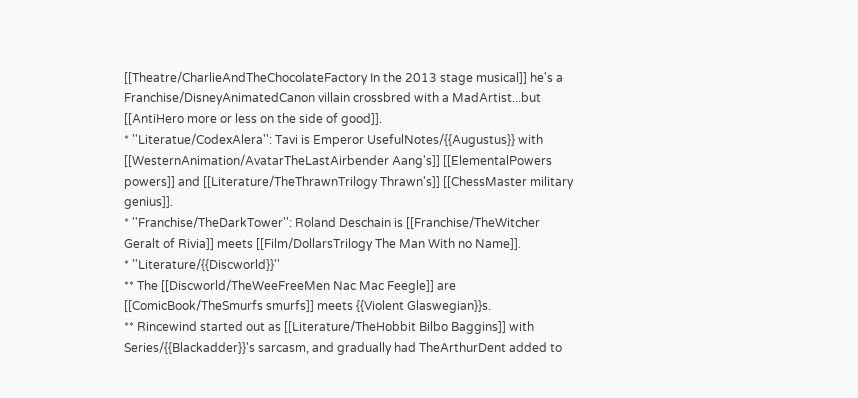[[Theatre/CharlieAndTheChocolateFactory In the 2013 stage musical]] he's a Franchise/DisneyAnimatedCanon villain crossbred with a MadArtist...but [[AntiHero more or less on the side of good]].
* ''Literatue/CodexAlera'': Tavi is Emperor UsefulNotes/{{Augustus}} with [[WesternAnimation/AvatarTheLastAirbender Aang's]] [[ElementalPowers powers]] and [[Literature/TheThrawnTrilogy Thrawn's]] [[ChessMaster military genius]].
* ''Franchise/TheDarkTower'': Roland Deschain is [[Franchise/TheWitcher Geralt of Rivia]] meets [[Film/DollarsTrilogy The Man With no Name]].
* ''Literature/{{Discworld}}''
** The [[Discworld/TheWeeFreeMen Nac Mac Feegle]] are [[ComicBook/TheSmurfs smurfs]] meets {{Violent Glaswegian}}s.
** Rincewind started out as [[Literature/TheHobbit Bilbo Baggins]] with Series/{{Blackadder}}'s sarcasm, and gradually had TheArthurDent added to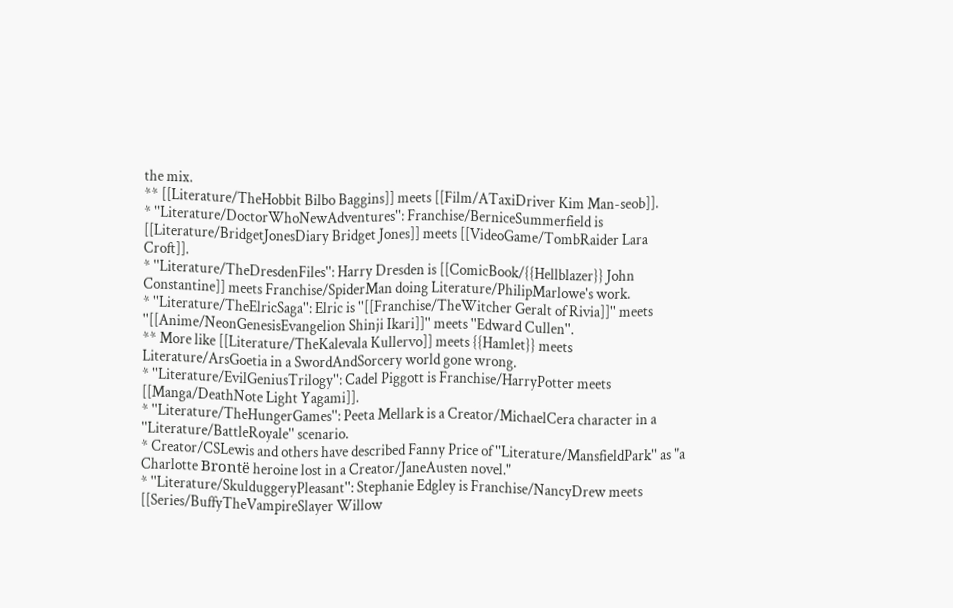the mix.
** [[Literature/TheHobbit Bilbo Baggins]] meets [[Film/ATaxiDriver Kim Man-seob]].
* ''Literature/DoctorWhoNewAdventures'': Franchise/BerniceSummerfield is [[Literature/BridgetJonesDiary Bridget Jones]] meets [[VideoGame/TombRaider Lara Croft]].
* ''Literature/TheDresdenFiles'': Harry Dresden is [[ComicBook/{{Hellblazer}} John Constantine]] meets Franchise/SpiderMan doing Literature/PhilipMarlowe's work.
* ''Literature/TheElricSaga'': Elric is ''[[Franchise/TheWitcher Geralt of Rivia]]'' meets ''[[Anime/NeonGenesisEvangelion Shinji Ikari]]'' meets ''Edward Cullen''.
** More like [[Literature/TheKalevala Kullervo]] meets {{Hamlet}} meets Literature/ArsGoetia in a SwordAndSorcery world gone wrong.
* ''Literature/EvilGeniusTrilogy'': Cadel Piggott is Franchise/HarryPotter meets [[Manga/DeathNote Light Yagami]].
* ''Literature/TheHungerGames'': Peeta Mellark is a Creator/MichaelCera character in a ''Literature/BattleRoyale'' scenario.
* Creator/CSLewis and others have described Fanny Price of ''Literature/MansfieldPark'' as "a Charlotte Brontë heroine lost in a Creator/JaneAusten novel."
* ''Literature/SkulduggeryPleasant'': Stephanie Edgley is Franchise/NancyDrew meets [[Series/BuffyTheVampireSlayer Willow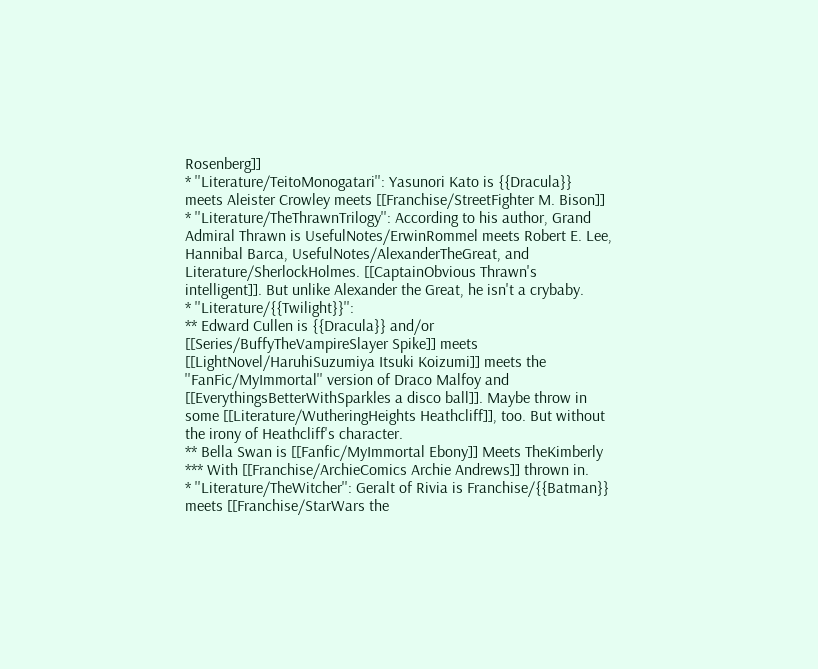Rosenberg]]
* ''Literature/TeitoMonogatari'': Yasunori Kato is {{Dracula}} meets Aleister Crowley meets [[Franchise/StreetFighter M. Bison]]
* ''Literature/TheThrawnTrilogy'': According to his author, Grand Admiral Thrawn is UsefulNotes/ErwinRommel meets Robert E. Lee, Hannibal Barca, UsefulNotes/AlexanderTheGreat, and Literature/SherlockHolmes. [[CaptainObvious Thrawn's intelligent]]. But unlike Alexander the Great, he isn't a crybaby.
* ''Literature/{{Twilight}}'':
** Edward Cullen is {{Dracula}} and/or [[Series/BuffyTheVampireSlayer Spike]] meets [[LightNovel/HaruhiSuzumiya Itsuki Koizumi]] meets the ''FanFic/MyImmortal'' version of Draco Malfoy and [[EverythingsBetterWithSparkles a disco ball]]. Maybe throw in some [[Literature/WutheringHeights Heathcliff]], too. But without the irony of Heathcliff's character.
** Bella Swan is [[Fanfic/MyImmortal Ebony]] Meets TheKimberly
*** With [[Franchise/ArchieComics Archie Andrews]] thrown in.
* ''Literature/TheWitcher'': Geralt of Rivia is Franchise/{{Batman}} meets [[Franchise/StarWars the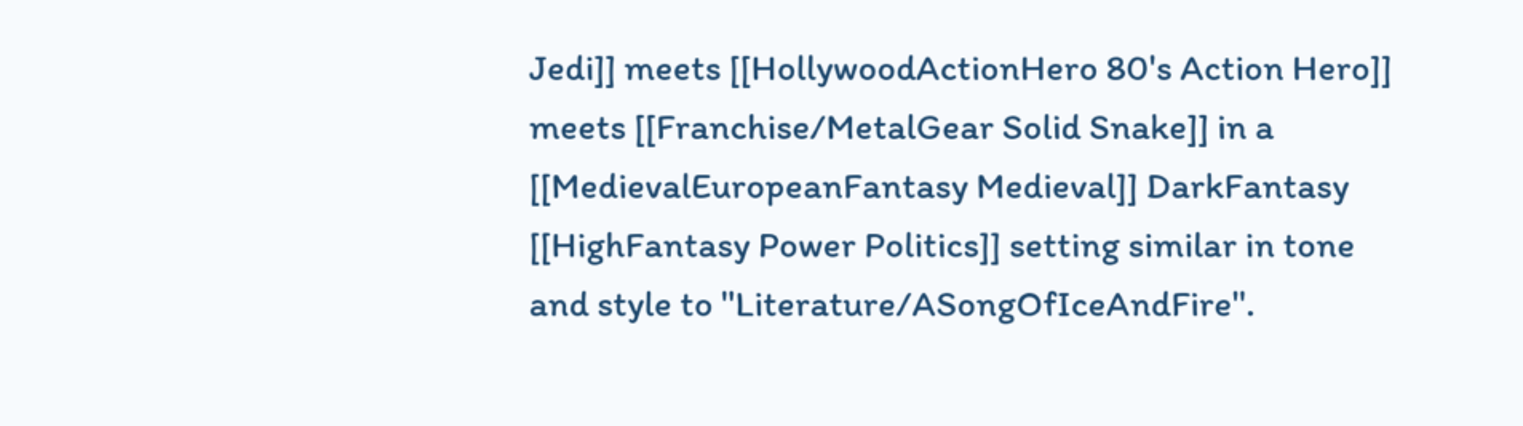Jedi]] meets [[HollywoodActionHero 80's Action Hero]] meets [[Franchise/MetalGear Solid Snake]] in a [[MedievalEuropeanFantasy Medieval]] DarkFantasy [[HighFantasy Power Politics]] setting similar in tone and style to ''Literature/ASongOfIceAndFire''.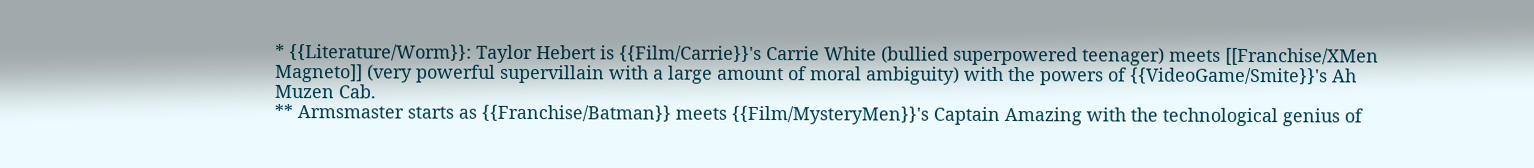* {{Literature/Worm}}: Taylor Hebert is {{Film/Carrie}}'s Carrie White (bullied superpowered teenager) meets [[Franchise/XMen Magneto]] (very powerful supervillain with a large amount of moral ambiguity) with the powers of {{VideoGame/Smite}}'s Ah Muzen Cab.
** Armsmaster starts as {{Franchise/Batman}} meets {{Film/MysteryMen}}'s Captain Amazing with the technological genius of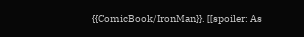{{ComicBook/IronMan}}. [[spoiler: As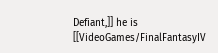Defiant,]] he is [[VideoGames/FinalFantasyIV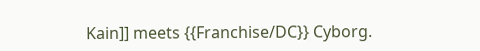Kain]] meets {{Franchise/DC}} Cyborg.